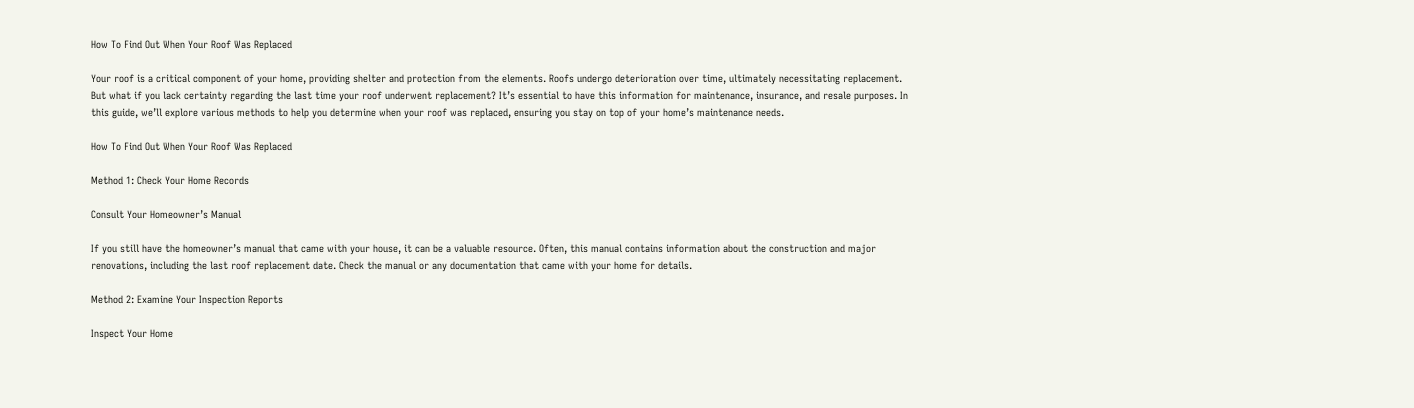How To Find Out When Your Roof Was Replaced

Your roof is a critical component of your home, providing shelter and protection from the elements. Roofs undergo deterioration over time, ultimately necessitating replacement. But what if you lack certainty regarding the last time your roof underwent replacement? It’s essential to have this information for maintenance, insurance, and resale purposes. In this guide, we’ll explore various methods to help you determine when your roof was replaced, ensuring you stay on top of your home’s maintenance needs.

How To Find Out When Your Roof Was Replaced

Method 1: Check Your Home Records

Consult Your Homeowner’s Manual

If you still have the homeowner’s manual that came with your house, it can be a valuable resource. Often, this manual contains information about the construction and major renovations, including the last roof replacement date. Check the manual or any documentation that came with your home for details.

Method 2: Examine Your Inspection Reports

Inspect Your Home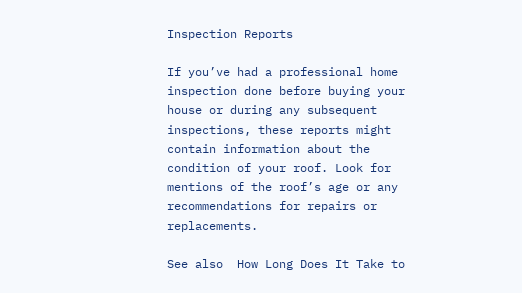Inspection Reports

If you’ve had a professional home inspection done before buying your house or during any subsequent inspections, these reports might contain information about the condition of your roof. Look for mentions of the roof’s age or any recommendations for repairs or replacements.

See also  How Long Does It Take to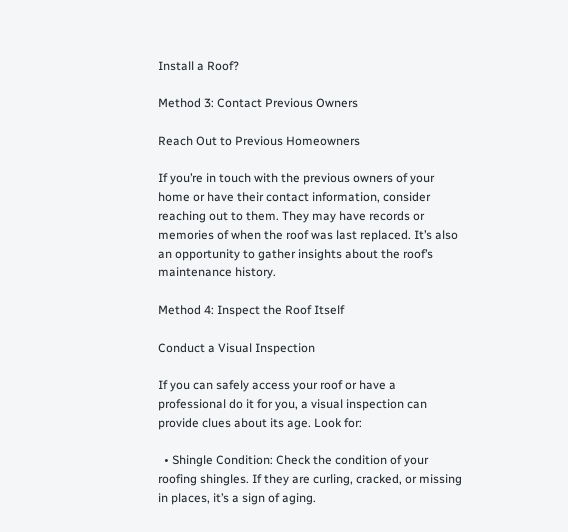Install a Roof?

Method 3: Contact Previous Owners

Reach Out to Previous Homeowners

If you’re in touch with the previous owners of your home or have their contact information, consider reaching out to them. They may have records or memories of when the roof was last replaced. It’s also an opportunity to gather insights about the roof’s maintenance history.

Method 4: Inspect the Roof Itself

Conduct a Visual Inspection

If you can safely access your roof or have a professional do it for you, a visual inspection can provide clues about its age. Look for:

  • Shingle Condition: Check the condition of your roofing shingles. If they are curling, cracked, or missing in places, it’s a sign of aging.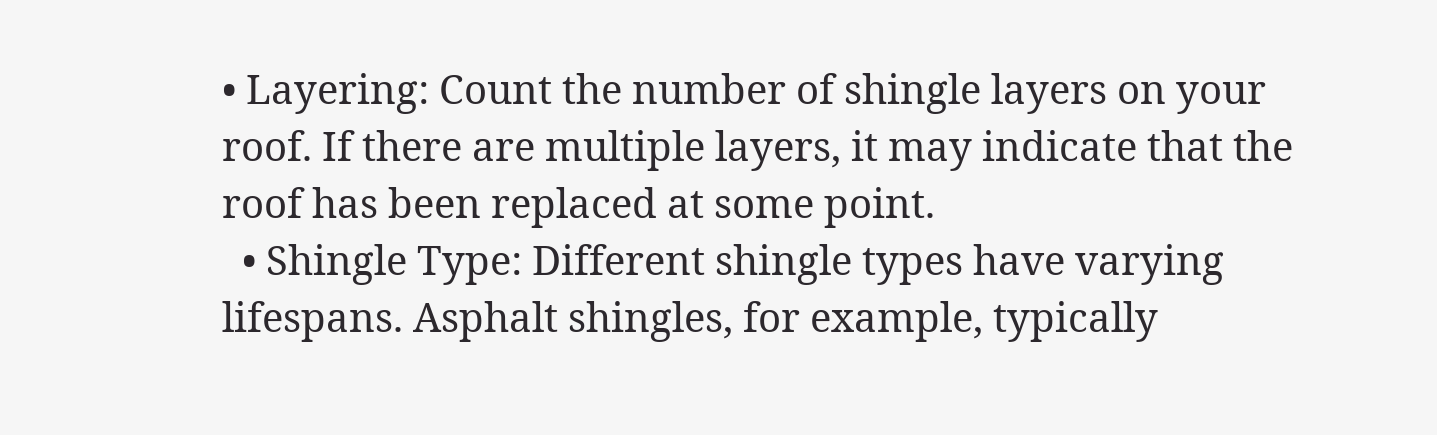• Layering: Count the number of shingle layers on your roof. If there are multiple layers, it may indicate that the roof has been replaced at some point.
  • Shingle Type: Different shingle types have varying lifespans. Asphalt shingles, for example, typically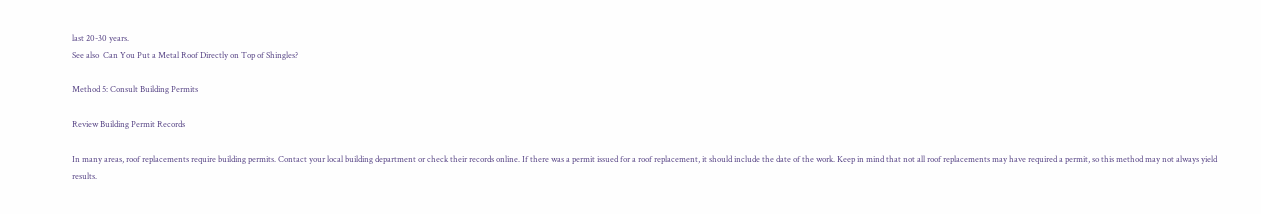last 20-30 years.
See also  Can You Put a Metal Roof Directly on Top of Shingles?

Method 5: Consult Building Permits

Review Building Permit Records

In many areas, roof replacements require building permits. Contact your local building department or check their records online. If there was a permit issued for a roof replacement, it should include the date of the work. Keep in mind that not all roof replacements may have required a permit, so this method may not always yield results.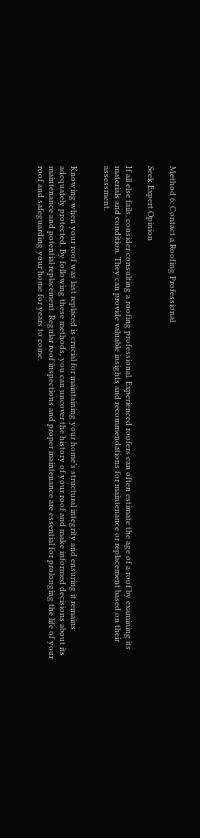Method 6: Contact a Roofing Professional

Seek Expert Opinion

If all else fails, consider consulting a roofing professional. Experienced roofers can often estimate the age of a roof by examining its materials and condition. They can provide valuable insights and recommendations for maintenance or replacement based on their assessment.


Knowing when your roof was last replaced is crucial for maintaining your home’s structural integrity and ensuring it remains adequately protected. By following these methods, you can uncover the history of your roof and make informed decisions about its maintenance and potential replacement. Regular roof inspections and proper maintenance are essential for prolonging the life of your roof and safeguarding your home for years to come.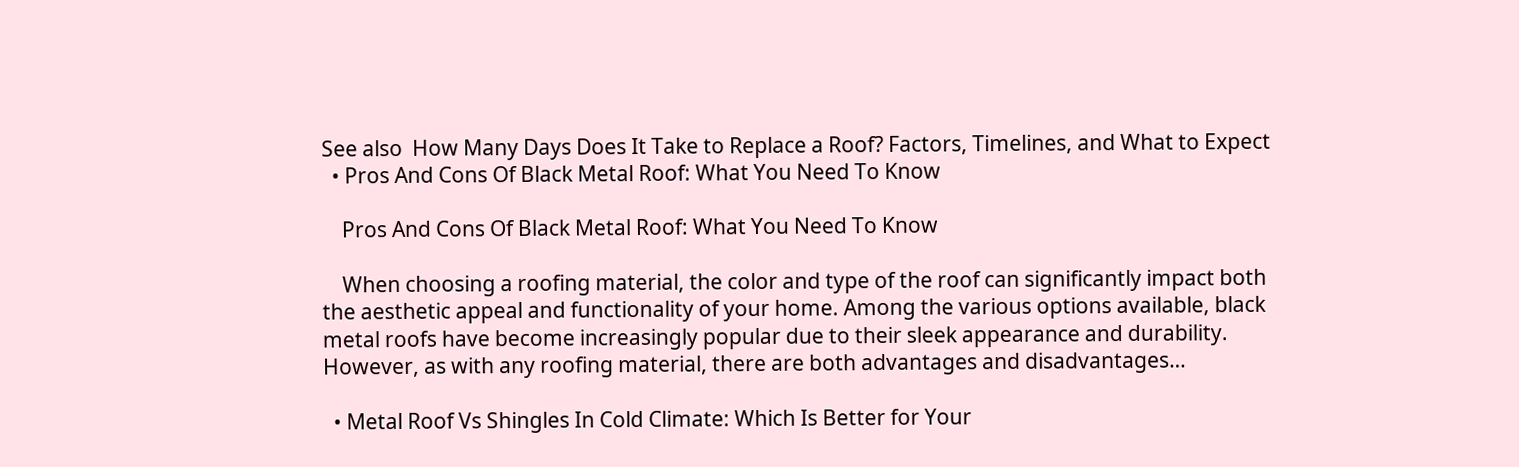See also  How Many Days Does It Take to Replace a Roof? Factors, Timelines, and What to Expect
  • Pros And Cons Of Black Metal Roof: What You Need To Know

    Pros And Cons Of Black Metal Roof: What You Need To Know

    When choosing a roofing material, the color and type of the roof can significantly impact both the aesthetic appeal and functionality of your home. Among the various options available, black metal roofs have become increasingly popular due to their sleek appearance and durability. However, as with any roofing material, there are both advantages and disadvantages…

  • Metal Roof Vs Shingles In Cold Climate: Which Is Better for Your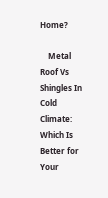Home?

    Metal Roof Vs Shingles In Cold Climate: Which Is Better for Your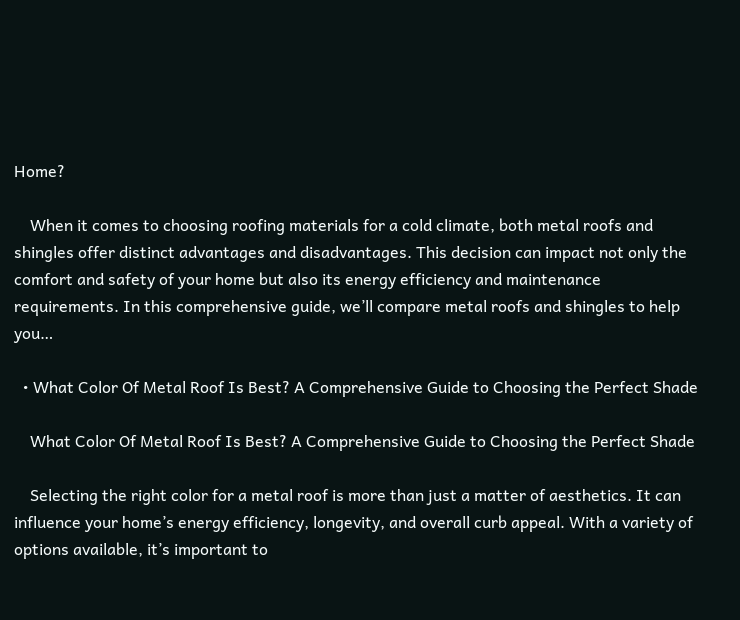Home?

    When it comes to choosing roofing materials for a cold climate, both metal roofs and shingles offer distinct advantages and disadvantages. This decision can impact not only the comfort and safety of your home but also its energy efficiency and maintenance requirements. In this comprehensive guide, we’ll compare metal roofs and shingles to help you…

  • What Color Of Metal Roof Is Best? A Comprehensive Guide to Choosing the Perfect Shade

    What Color Of Metal Roof Is Best? A Comprehensive Guide to Choosing the Perfect Shade

    Selecting the right color for a metal roof is more than just a matter of aesthetics. It can influence your home’s energy efficiency, longevity, and overall curb appeal. With a variety of options available, it’s important to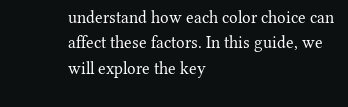understand how each color choice can affect these factors. In this guide, we will explore the key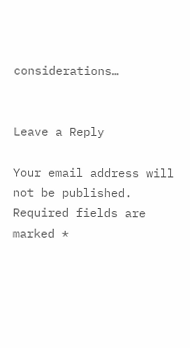considerations…


Leave a Reply

Your email address will not be published. Required fields are marked *